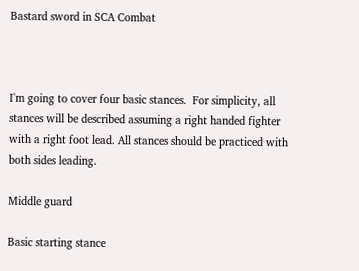Bastard sword in SCA Combat



I'm going to cover four basic stances.  For simplicity, all stances will be described assuming a right handed fighter with a right foot lead. All stances should be practiced with both sides leading.

Middle guard

Basic starting stance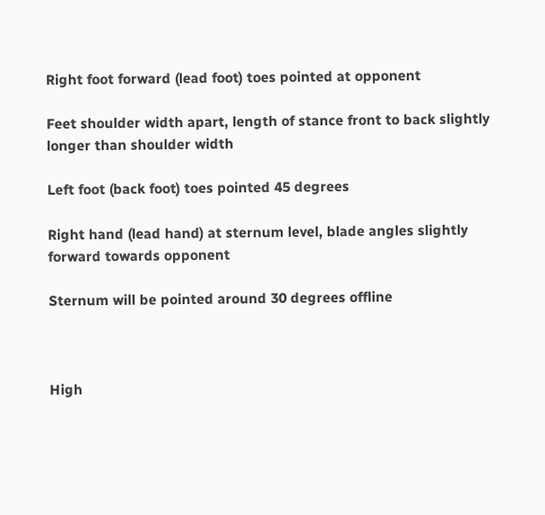Right foot forward (lead foot) toes pointed at opponent

Feet shoulder width apart, length of stance front to back slightly longer than shoulder width

Left foot (back foot) toes pointed 45 degrees

Right hand (lead hand) at sternum level, blade angles slightly forward towards opponent

Sternum will be pointed around 30 degrees offline



High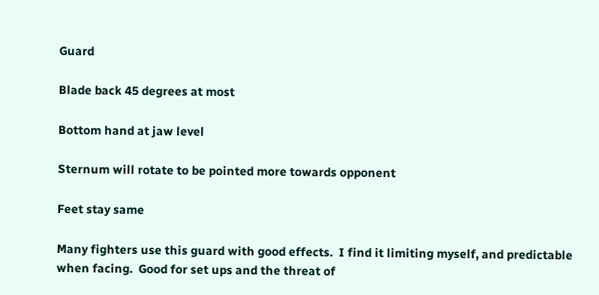Guard

Blade back 45 degrees at most

Bottom hand at jaw level

Sternum will rotate to be pointed more towards opponent

Feet stay same

Many fighters use this guard with good effects.  I find it limiting myself, and predictable when facing.  Good for set ups and the threat of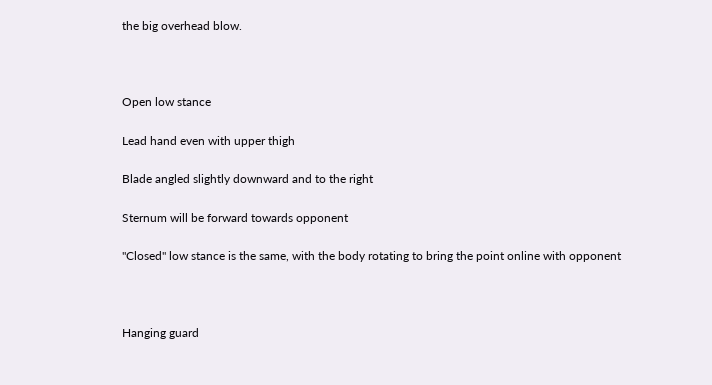the big overhead blow.



Open low stance

Lead hand even with upper thigh

Blade angled slightly downward and to the right

Sternum will be forward towards opponent

"Closed" low stance is the same, with the body rotating to bring the point online with opponent



Hanging guard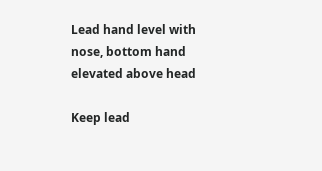Lead hand level with nose, bottom hand elevated above head

Keep lead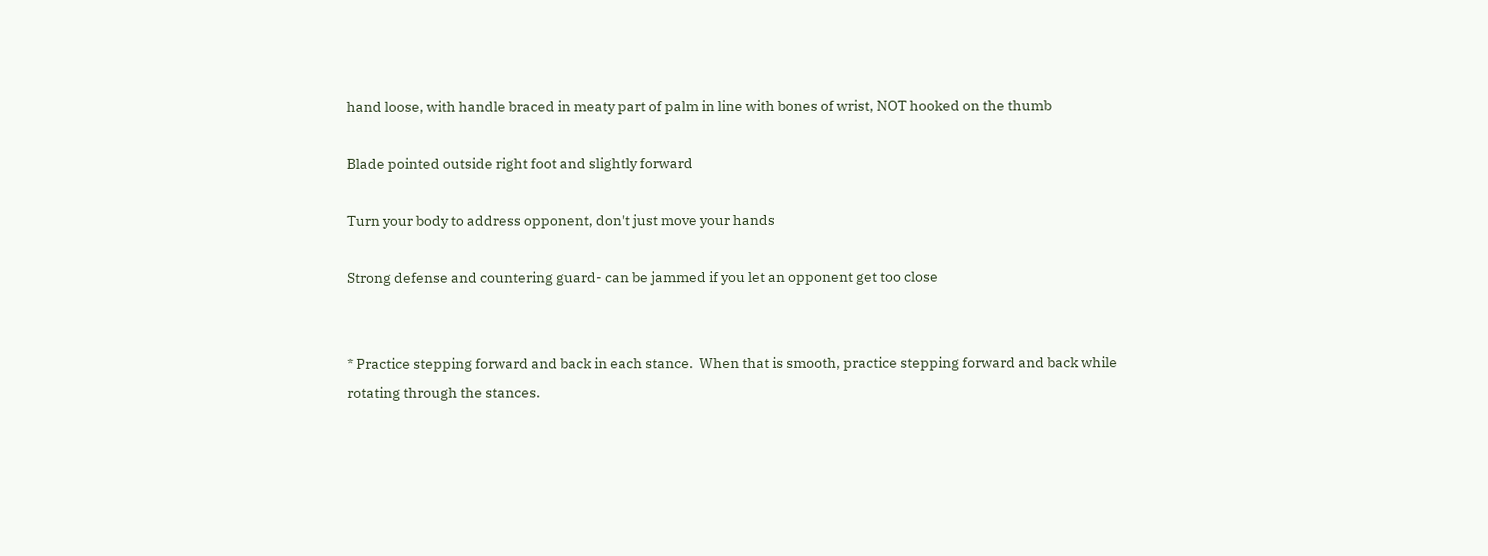hand loose, with handle braced in meaty part of palm in line with bones of wrist, NOT hooked on the thumb

Blade pointed outside right foot and slightly forward

Turn your body to address opponent, don't just move your hands

Strong defense and countering guard- can be jammed if you let an opponent get too close


* Practice stepping forward and back in each stance.  When that is smooth, practice stepping forward and back while rotating through the stances.